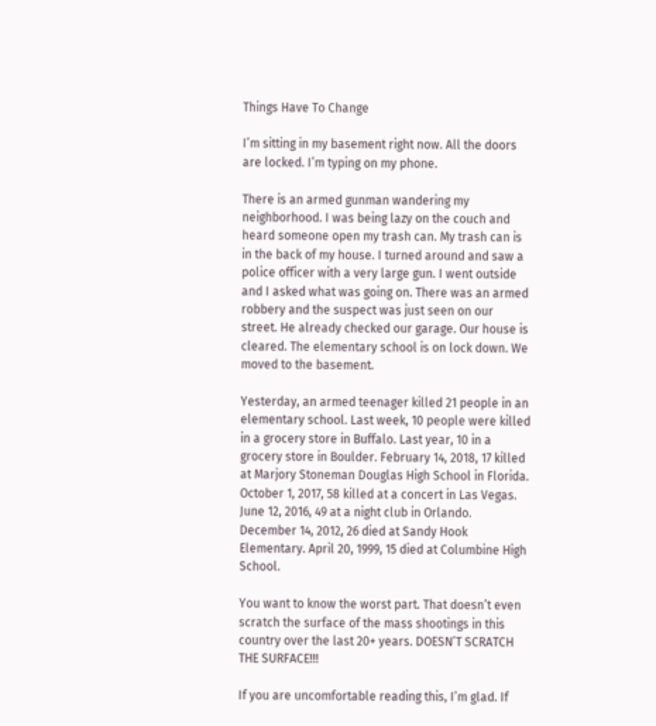Things Have To Change

I’m sitting in my basement right now. All the doors are locked. I’m typing on my phone.

There is an armed gunman wandering my neighborhood. I was being lazy on the couch and heard someone open my trash can. My trash can is in the back of my house. I turned around and saw a police officer with a very large gun. I went outside and I asked what was going on. There was an armed robbery and the suspect was just seen on our street. He already checked our garage. Our house is cleared. The elementary school is on lock down. We moved to the basement.

Yesterday, an armed teenager killed 21 people in an elementary school. Last week, 10 people were killed in a grocery store in Buffalo. Last year, 10 in a grocery store in Boulder. February 14, 2018, 17 killed at Marjory Stoneman Douglas High School in Florida. October 1, 2017, 58 killed at a concert in Las Vegas. June 12, 2016, 49 at a night club in Orlando. December 14, 2012, 26 died at Sandy Hook Elementary. April 20, 1999, 15 died at Columbine High School.

You want to know the worst part. That doesn’t even scratch the surface of the mass shootings in this country over the last 20+ years. DOESN’T SCRATCH THE SURFACE!!!

If you are uncomfortable reading this, I’m glad. If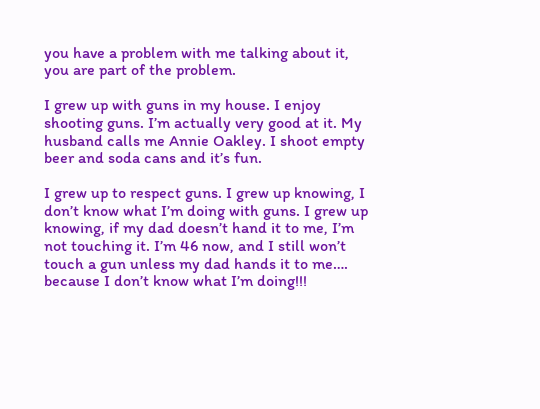you have a problem with me talking about it, you are part of the problem.

I grew up with guns in my house. I enjoy shooting guns. I’m actually very good at it. My husband calls me Annie Oakley. I shoot empty beer and soda cans and it’s fun.

I grew up to respect guns. I grew up knowing, I don’t know what I’m doing with guns. I grew up knowing, if my dad doesn’t hand it to me, I’m not touching it. I’m 46 now, and I still won’t touch a gun unless my dad hands it to me…. because I don’t know what I’m doing!!!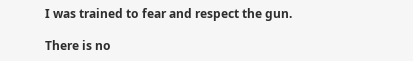I was trained to fear and respect the gun.

There is no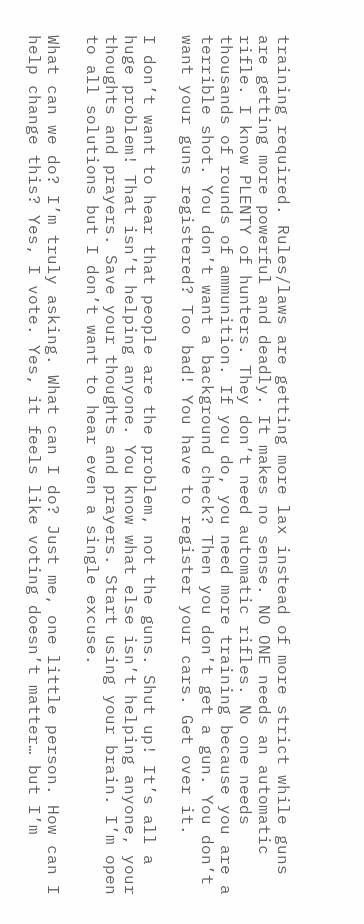training required. Rules/laws are getting more lax instead of more strict while guns are getting more powerful and deadly. It makes no sense. NO ONE needs an automatic rifle. I know PLENTY of hunters. They don’t need automatic rifles. No one needs thousands of rounds of ammunition. If you do, you need more training because you are a terrible shot. You don’t want a background check? Then you don’t get a gun. You don’t want your guns registered? Too bad! You have to register your cars. Get over it.

I don’t want to hear that people are the problem, not the guns. Shut up! It’s all a huge problem! That isn’t helping anyone. You know what else isn’t helping anyone, your thoughts and prayers. Save your thoughts and prayers. Start using your brain. I’m open to all solutions but I don’t want to hear even a single excuse.

What can we do? I’m truly asking. What can I do? Just me, one little person. How can I help change this? Yes, I vote. Yes, it feels like voting doesn’t matter… but I’m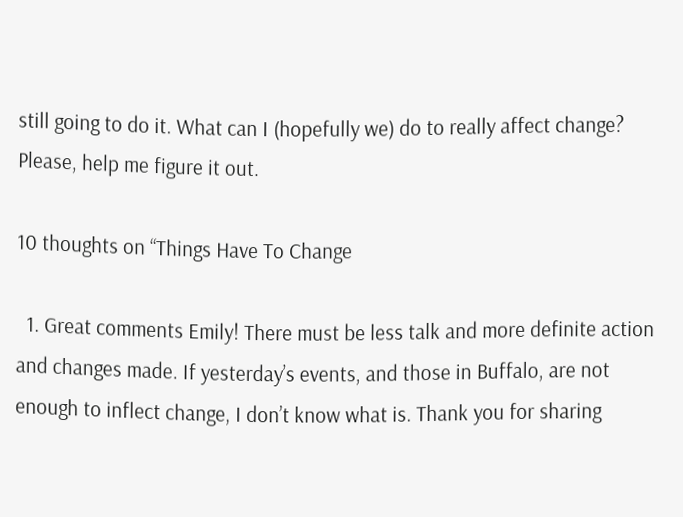still going to do it. What can I (hopefully we) do to really affect change? Please, help me figure it out.

10 thoughts on “Things Have To Change

  1. Great comments Emily! There must be less talk and more definite action and changes made. If yesterday’s events, and those in Buffalo, are not enough to inflect change, I don’t know what is. Thank you for sharing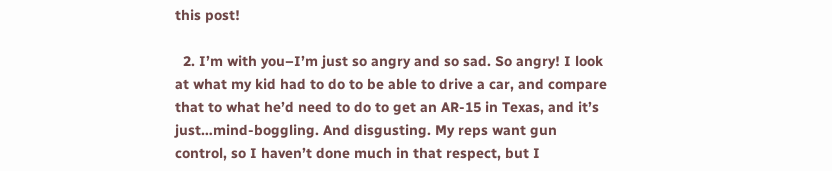this post!

  2. I’m with you–I’m just so angry and so sad. So angry! I look at what my kid had to do to be able to drive a car, and compare that to what he’d need to do to get an AR-15 in Texas, and it’s just…mind-boggling. And disgusting. My reps want gun control, so I haven’t done much in that respect, but I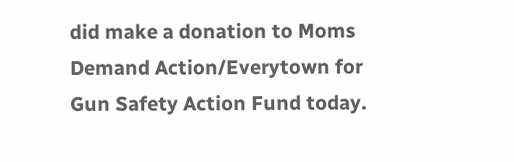did make a donation to Moms Demand Action/Everytown for Gun Safety Action Fund today.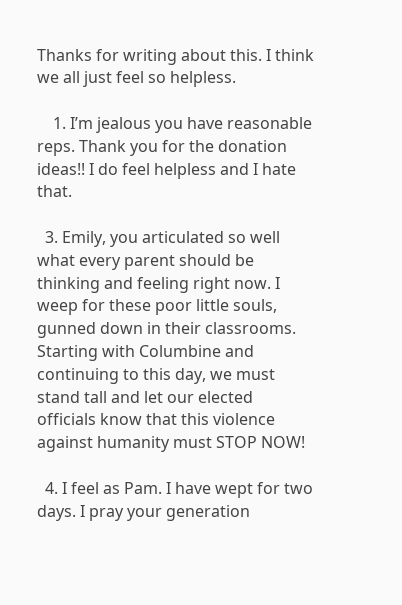Thanks for writing about this. I think we all just feel so helpless.

    1. I’m jealous you have reasonable reps. Thank you for the donation ideas!! I do feel helpless and I hate that.

  3. Emily, you articulated so well what every parent should be thinking and feeling right now. I weep for these poor little souls, gunned down in their classrooms. Starting with Columbine and continuing to this day, we must stand tall and let our elected officials know that this violence against humanity must STOP NOW!

  4. I feel as Pam. I have wept for two days. I pray your generation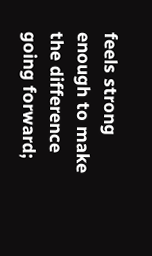feels strong enough to make the difference going forward;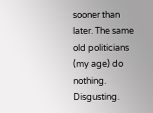sooner than later. The same old politicians (my age) do nothing. Disgusting.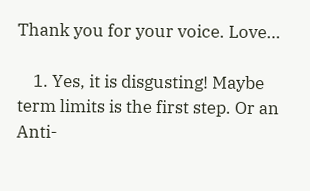Thank you for your voice. Love…

    1. Yes, it is disgusting! Maybe term limits is the first step. Or an Anti-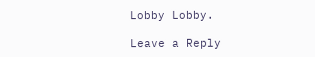Lobby Lobby.

Leave a Reply